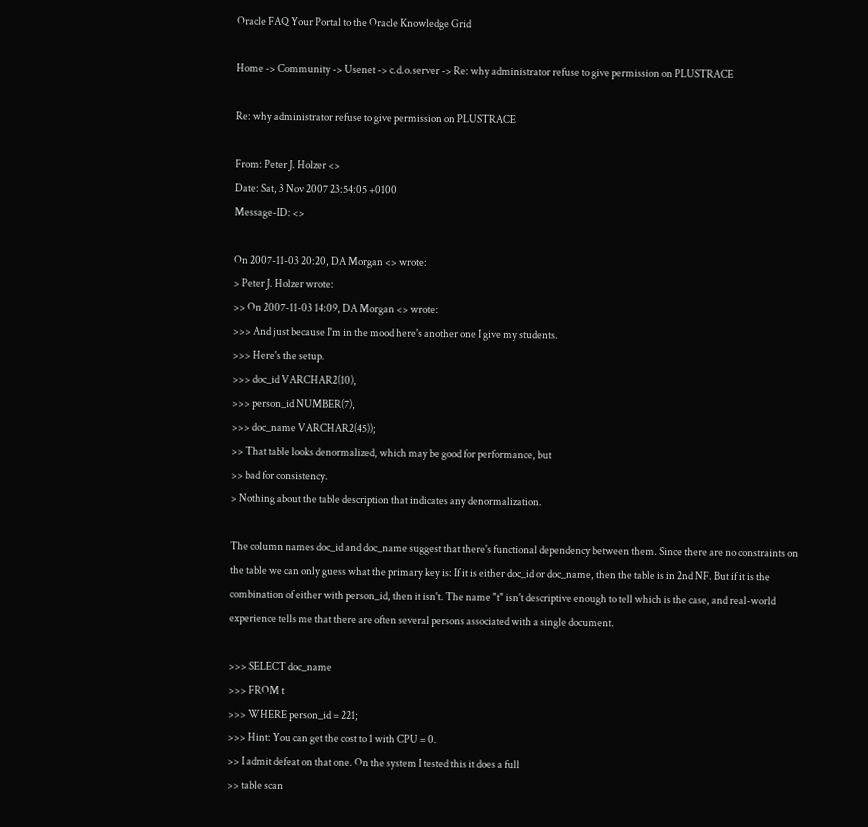Oracle FAQ Your Portal to the Oracle Knowledge Grid

Home -> Community -> Usenet -> c.d.o.server -> Re: why administrator refuse to give permission on PLUSTRACE

Re: why administrator refuse to give permission on PLUSTRACE

From: Peter J. Holzer <>
Date: Sat, 3 Nov 2007 23:54:05 +0100
Message-ID: <>

On 2007-11-03 20:20, DA Morgan <> wrote:
> Peter J. Holzer wrote:
>> On 2007-11-03 14:09, DA Morgan <> wrote:
>>> And just because I'm in the mood here's another one I give my students.
>>> Here's the setup.
>>> doc_id VARCHAR2(10),
>>> person_id NUMBER(7),
>>> doc_name VARCHAR2(45));
>> That table looks denormalized, which may be good for performance, but
>> bad for consistency.
> Nothing about the table description that indicates any denormalization.

The column names doc_id and doc_name suggest that there's functional dependency between them. Since there are no constraints on the table we can only guess what the primary key is: If it is either doc_id or doc_name, then the table is in 2nd NF. But if it is the combination of either with person_id, then it isn't. The name "t" isn't descriptive enough to tell which is the case, and real-world experience tells me that there are often several persons associated with a single document.

>>> SELECT doc_name
>>> FROM t
>>> WHERE person_id = 221;
>>> Hint: You can get the cost to 1 with CPU = 0.
>> I admit defeat on that one. On the system I tested this it does a full
>> table scan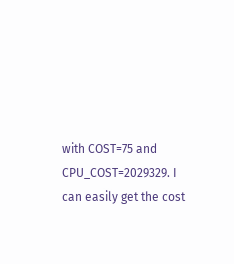with COST=75 and CPU_COST=2029329. I can easily get the cost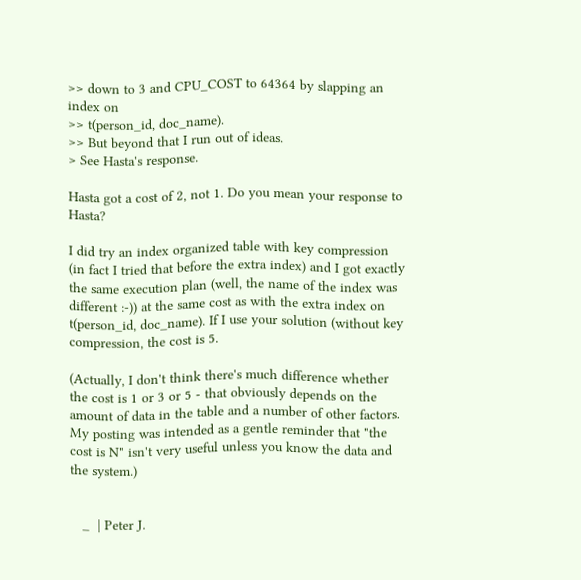>> down to 3 and CPU_COST to 64364 by slapping an index on
>> t(person_id, doc_name).
>> But beyond that I run out of ideas.
> See Hasta's response.

Hasta got a cost of 2, not 1. Do you mean your response to Hasta?

I did try an index organized table with key compression (in fact I tried that before the extra index) and I got exactly the same execution plan (well, the name of the index was different :-)) at the same cost as with the extra index on t(person_id, doc_name). If I use your solution (without key compression, the cost is 5.

(Actually, I don't think there's much difference whether the cost is 1 or 3 or 5 - that obviously depends on the amount of data in the table and a number of other factors. My posting was intended as a gentle reminder that "the cost is N" isn't very useful unless you know the data and the system.)


   _  | Peter J.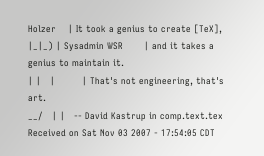Holzer    | It took a genius to create [TeX],
|_|_) | Sysadmin WSR       | and it takes a genius to maintain it.
| |   |         | That's not engineering, that's art.
__/   | |   -- David Kastrup in comp.text.tex
Received on Sat Nov 03 2007 - 17:54:05 CDT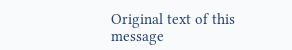Original text of this message